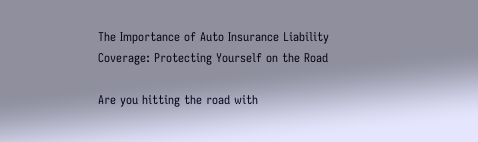The Importance of Auto Insurance Liability Coverage: Protecting Yourself on the Road

Are you hitting the road with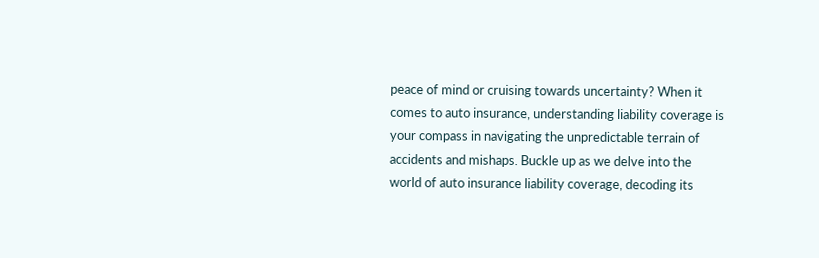peace of mind or cruising towards uncertainty? When it comes to auto insurance, understanding liability coverage is your compass in navigating the unpredictable terrain of accidents and mishaps. Buckle up as we delve into the world of auto insurance liability coverage, decoding its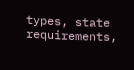types, state requirements,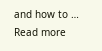and how to … Read more